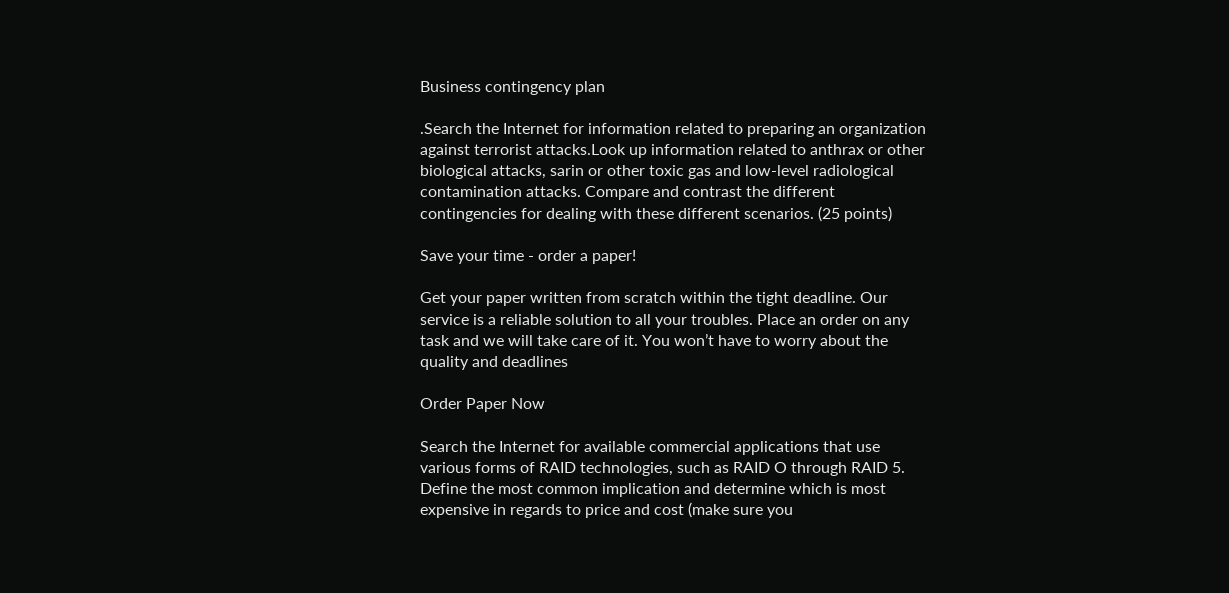Business contingency plan

.Search the Internet for information related to preparing an organization against terrorist attacks.Look up information related to anthrax or other biological attacks, sarin or other toxic gas and low-level radiological contamination attacks. Compare and contrast the different contingencies for dealing with these different scenarios. (25 points)

Save your time - order a paper!

Get your paper written from scratch within the tight deadline. Our service is a reliable solution to all your troubles. Place an order on any task and we will take care of it. You won’t have to worry about the quality and deadlines

Order Paper Now

Search the Internet for available commercial applications that use various forms of RAID technologies, such as RAID O through RAID 5. Define the most common implication and determine which is most expensive in regards to price and cost (make sure you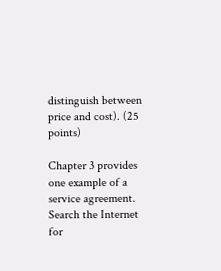distinguish between price and cost). (25 points)

Chapter 3 provides one example of a service agreement. Search the Internet for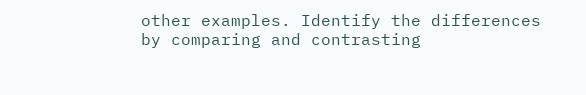other examples. Identify the differences by comparing and contrasting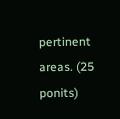pertinent areas. (25 ponits)